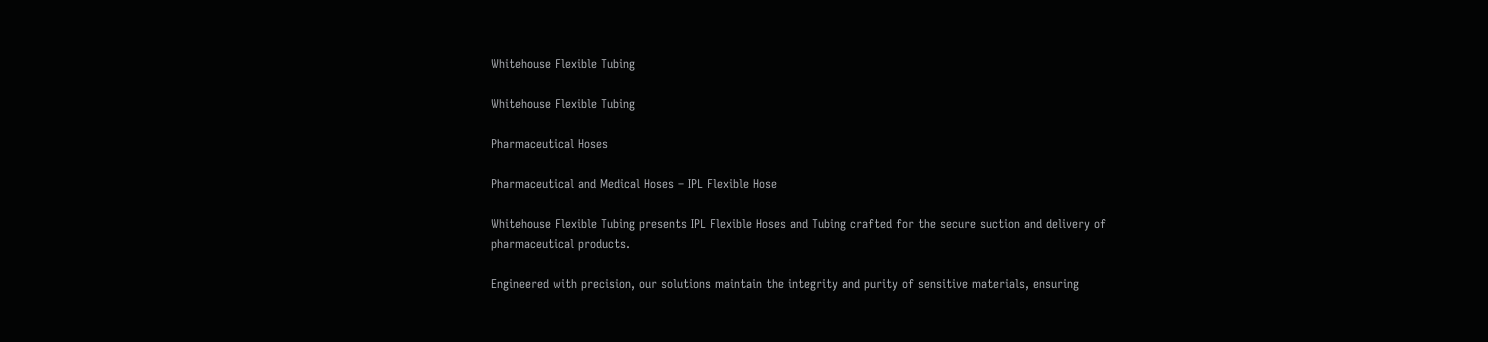Whitehouse Flexible Tubing

Whitehouse Flexible Tubing

Pharmaceutical Hoses

Pharmaceutical and Medical Hoses – IPL Flexible Hose

Whitehouse Flexible Tubing presents IPL Flexible Hoses and Tubing crafted for the secure suction and delivery of pharmaceutical products.

Engineered with precision, our solutions maintain the integrity and purity of sensitive materials, ensuring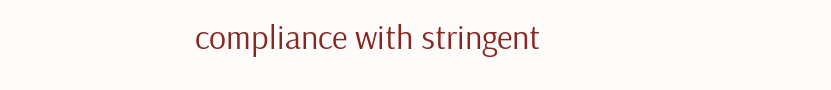compliance with stringent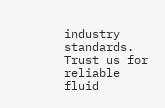industry standards. Trust us for reliable fluid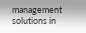management solutions in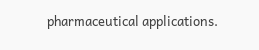pharmaceutical applications.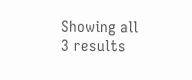Showing all 3 results